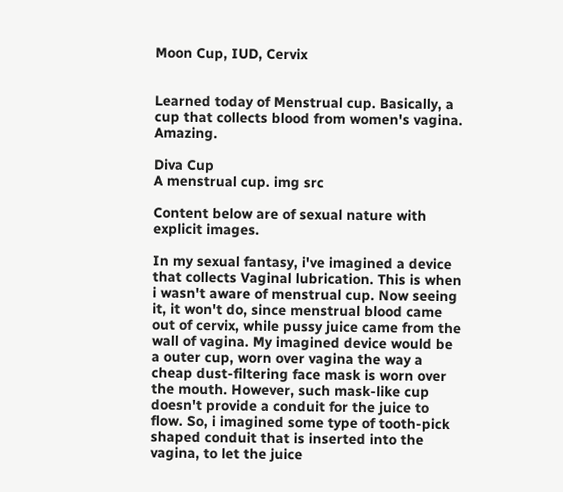Moon Cup, IUD, Cervix


Learned today of Menstrual cup. Basically, a cup that collects blood from women's vagina. Amazing.

Diva Cup
A menstrual cup. img src

Content below are of sexual nature with explicit images.

In my sexual fantasy, i've imagined a device that collects Vaginal lubrication. This is when i wasn't aware of menstrual cup. Now seeing it, it won't do, since menstrual blood came out of cervix, while pussy juice came from the wall of vagina. My imagined device would be a outer cup, worn over vagina the way a cheap dust-filtering face mask is worn over the mouth. However, such mask-like cup doesn't provide a conduit for the juice to flow. So, i imagined some type of tooth-pick shaped conduit that is inserted into the vagina, to let the juice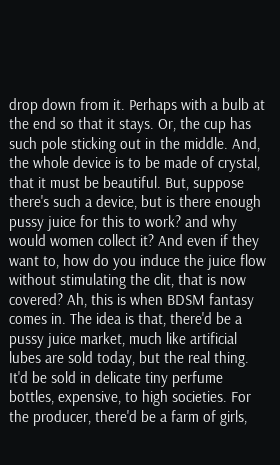drop down from it. Perhaps with a bulb at the end so that it stays. Or, the cup has such pole sticking out in the middle. And, the whole device is to be made of crystal, that it must be beautiful. But, suppose there's such a device, but is there enough pussy juice for this to work? and why would women collect it? And even if they want to, how do you induce the juice flow without stimulating the clit, that is now covered? Ah, this is when BDSM fantasy comes in. The idea is that, there'd be a pussy juice market, much like artificial lubes are sold today, but the real thing. It'd be sold in delicate tiny perfume bottles, expensive, to high societies. For the producer, there'd be a farm of girls,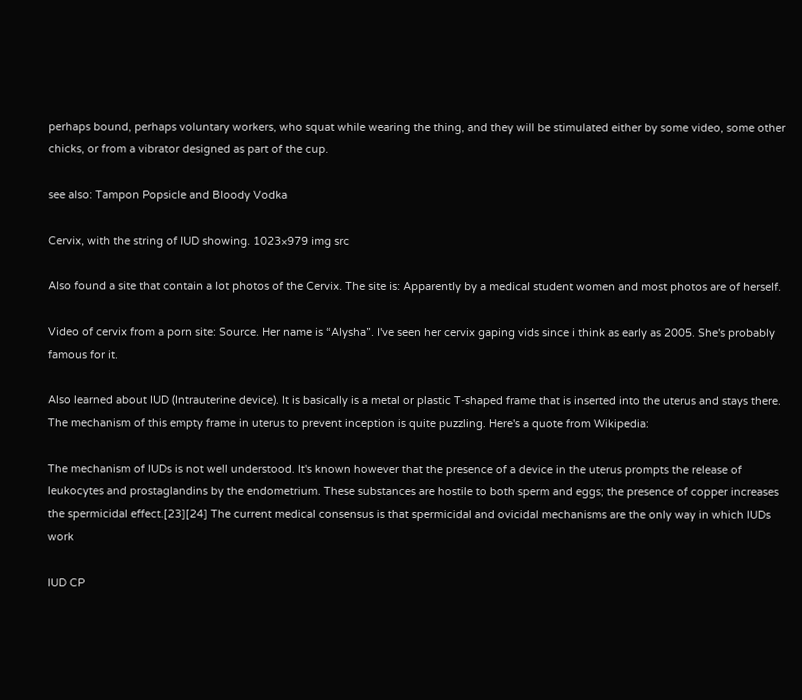perhaps bound, perhaps voluntary workers, who squat while wearing the thing, and they will be stimulated either by some video, some other chicks, or from a vibrator designed as part of the cup.

see also: Tampon Popsicle and Bloody Vodka

Cervix, with the string of IUD showing. 1023×979 img src

Also found a site that contain a lot photos of the Cervix. The site is: Apparently by a medical student women and most photos are of herself.

Video of cervix from a porn site: Source. Her name is “Alysha”. I've seen her cervix gaping vids since i think as early as 2005. She's probably famous for it.

Also learned about IUD (Intrauterine device). It is basically is a metal or plastic T-shaped frame that is inserted into the uterus and stays there. The mechanism of this empty frame in uterus to prevent inception is quite puzzling. Here's a quote from Wikipedia:

The mechanism of IUDs is not well understood. It's known however that the presence of a device in the uterus prompts the release of leukocytes and prostaglandins by the endometrium. These substances are hostile to both sperm and eggs; the presence of copper increases the spermicidal effect.[23][24] The current medical consensus is that spermicidal and ovicidal mechanisms are the only way in which IUDs work

IUD CP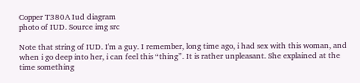Copper T380A Iud diagram
photo of IUD. Source img src

Note that string of IUD. I'm a guy. I remember, long time ago, i had sex with this woman, and when i go deep into her, i can feel this “thing”. It is rather unpleasant. She explained at the time something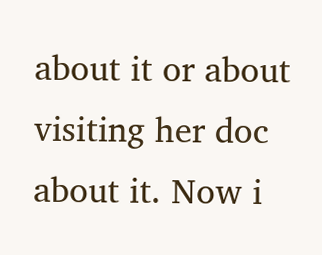about it or about visiting her doc about it. Now i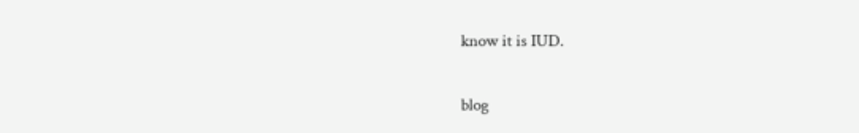know it is IUD.

blog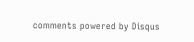comments powered by Disqus